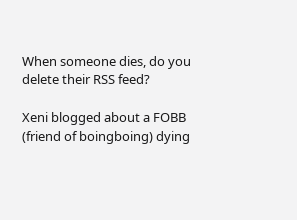When someone dies, do you delete their RSS feed?

Xeni blogged about a FOBB (friend of boingboing) dying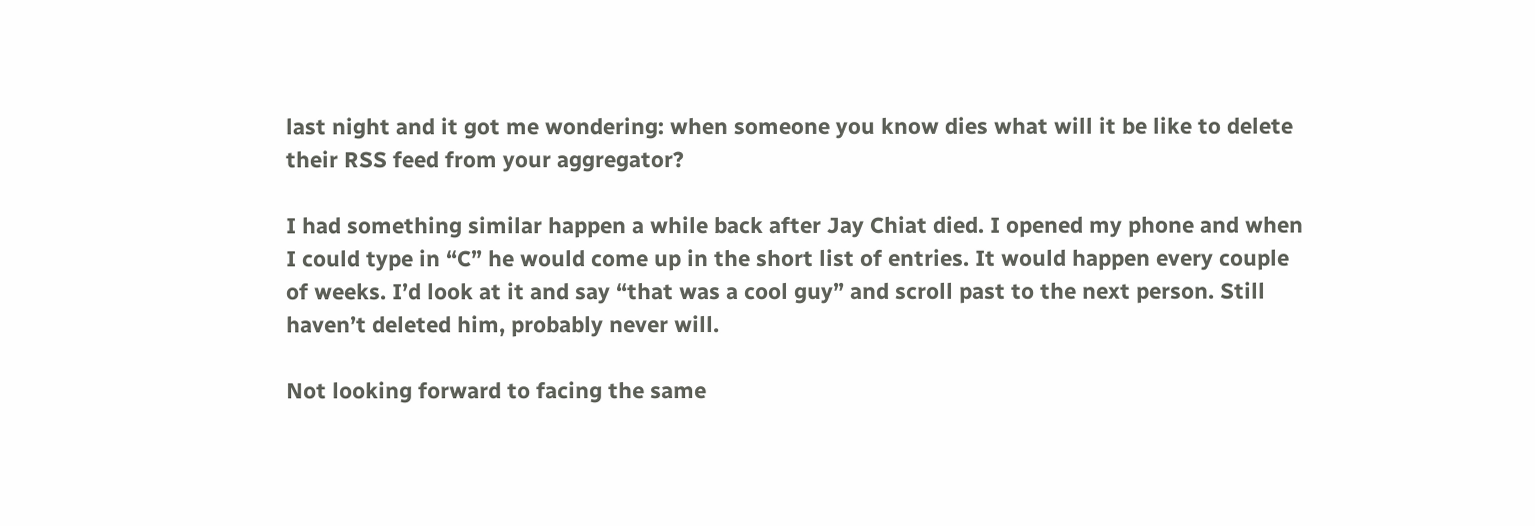last night and it got me wondering: when someone you know dies what will it be like to delete their RSS feed from your aggregator?

I had something similar happen a while back after Jay Chiat died. I opened my phone and when I could type in “C” he would come up in the short list of entries. It would happen every couple of weeks. I’d look at it and say “that was a cool guy” and scroll past to the next person. Still haven’t deleted him, probably never will.

Not looking forward to facing the same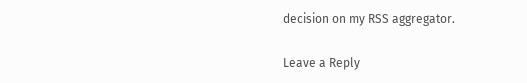decision on my RSS aggregator.

Leave a Reply